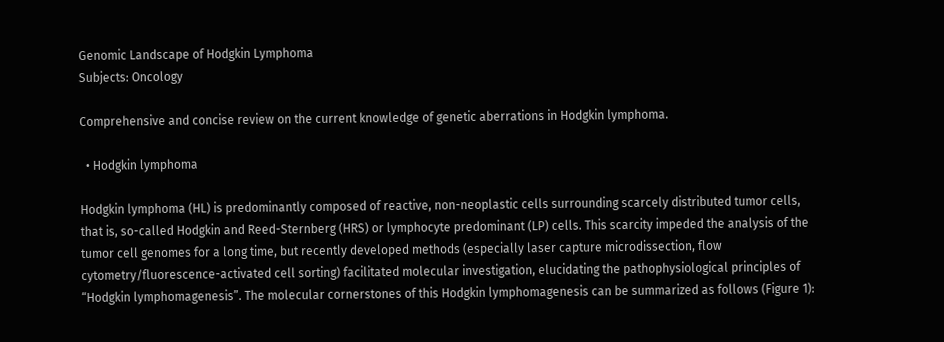Genomic Landscape of Hodgkin Lymphoma
Subjects: Oncology

Comprehensive and concise review on the current knowledge of genetic aberrations in Hodgkin lymphoma.

  • Hodgkin lymphoma

Hodgkin lymphoma (HL) is predominantly composed of reactive, non-neoplastic cells surrounding scarcely distributed tumor cells, that is, so-called Hodgkin and Reed-Sternberg (HRS) or lymphocyte predominant (LP) cells. This scarcity impeded the analysis of the tumor cell genomes for a long time, but recently developed methods (especially laser capture microdissection, flow cytometry/fluorescence-activated cell sorting) facilitated molecular investigation, elucidating the pathophysiological principles of “Hodgkin lymphomagenesis”. The molecular cornerstones of this Hodgkin lymphomagenesis can be summarized as follows (Figure 1):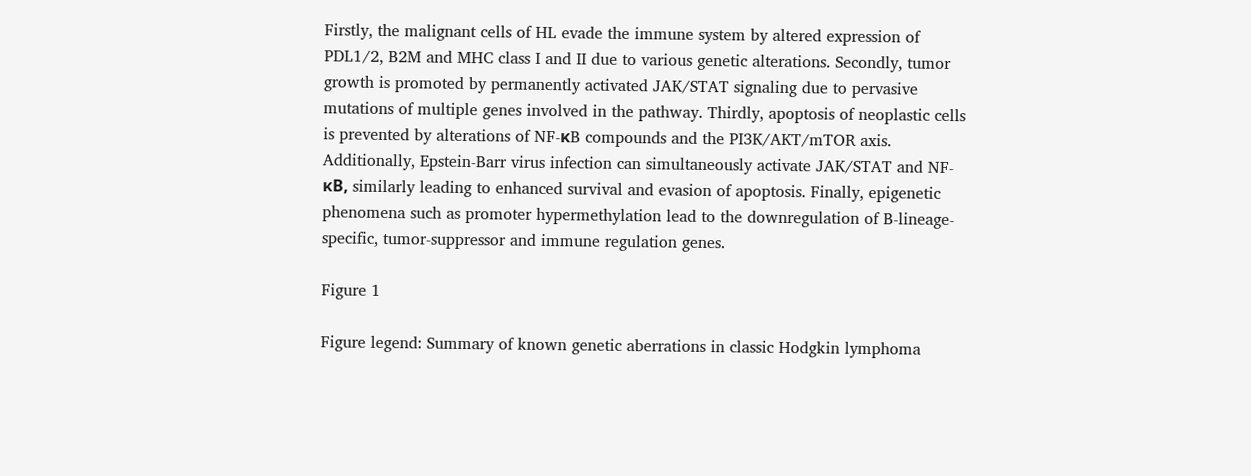Firstly, the malignant cells of HL evade the immune system by altered expression of PDL1/2, B2M and MHC class I and II due to various genetic alterations. Secondly, tumor growth is promoted by permanently activated JAK/STAT signaling due to pervasive mutations of multiple genes involved in the pathway. Thirdly, apoptosis of neoplastic cells is prevented by alterations of NF-κB compounds and the PI3K/AKT/mTOR axis. Additionally, Epstein-Barr virus infection can simultaneously activate JAK/STAT and NF-κB, similarly leading to enhanced survival and evasion of apoptosis. Finally, epigenetic phenomena such as promoter hypermethylation lead to the downregulation of B-lineage-specific, tumor-suppressor and immune regulation genes.

Figure 1

Figure legend: Summary of known genetic aberrations in classic Hodgkin lymphoma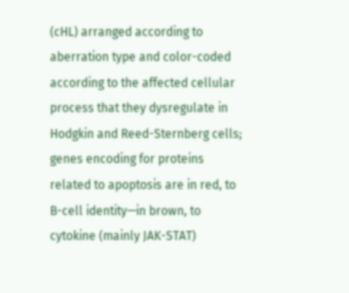(cHL) arranged according to aberration type and color-coded according to the affected cellular process that they dysregulate in Hodgkin and Reed-Sternberg cells; genes encoding for proteins related to apoptosis are in red, to B-cell identity—in brown, to cytokine (mainly JAK-STAT)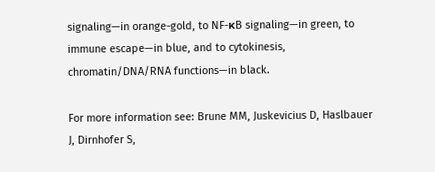signaling—in orange-gold, to NF-κB signaling—in green, to immune escape—in blue, and to cytokinesis, chromatin/DNA/RNA functions—in black.

For more information see: Brune MM, Juskevicius D, Haslbauer J, Dirnhofer S,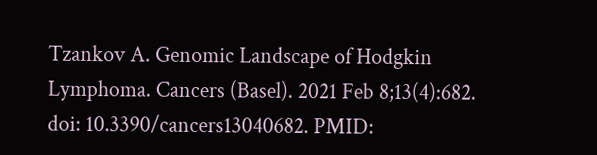Tzankov A. Genomic Landscape of Hodgkin Lymphoma. Cancers (Basel). 2021 Feb 8;13(4):682. doi: 10.3390/cancers13040682. PMID: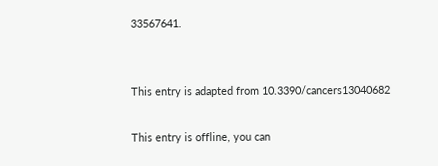33567641.


This entry is adapted from 10.3390/cancers13040682

This entry is offline, you can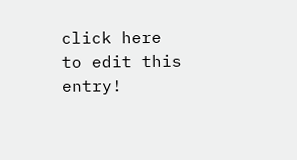click here to edit this entry!